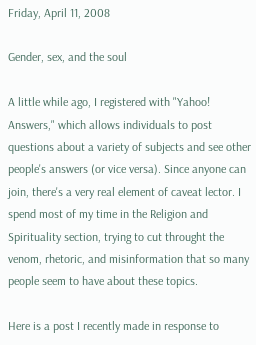Friday, April 11, 2008

Gender, sex, and the soul

A little while ago, I registered with "Yahoo! Answers," which allows individuals to post questions about a variety of subjects and see other people's answers (or vice versa). Since anyone can join, there's a very real element of caveat lector. I spend most of my time in the Religion and Spirituality section, trying to cut throught the venom, rhetoric, and misinformation that so many people seem to have about these topics.

Here is a post I recently made in response to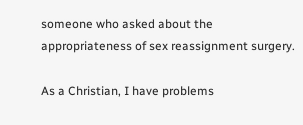someone who asked about the appropriateness of sex reassignment surgery.

As a Christian, I have problems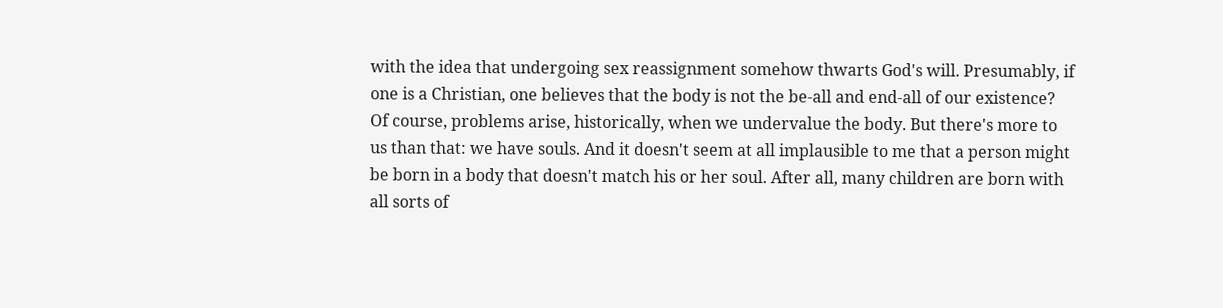with the idea that undergoing sex reassignment somehow thwarts God's will. Presumably, if one is a Christian, one believes that the body is not the be-all and end-all of our existence? Of course, problems arise, historically, when we undervalue the body. But there's more to us than that: we have souls. And it doesn't seem at all implausible to me that a person might be born in a body that doesn't match his or her soul. After all, many children are born with all sorts of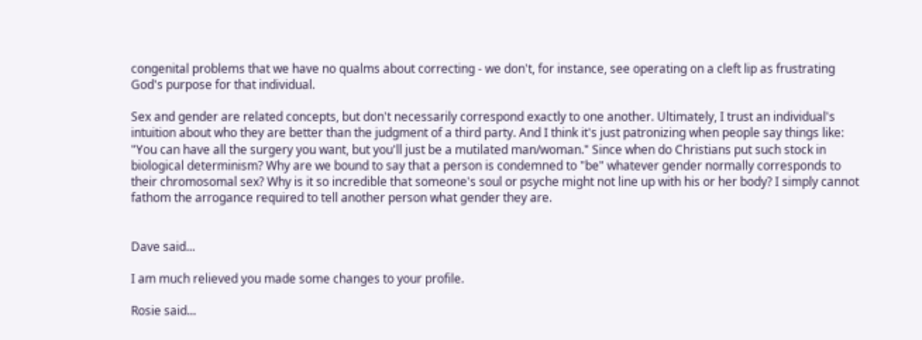congenital problems that we have no qualms about correcting - we don't, for instance, see operating on a cleft lip as frustrating God's purpose for that individual.

Sex and gender are related concepts, but don't necessarily correspond exactly to one another. Ultimately, I trust an individual's intuition about who they are better than the judgment of a third party. And I think it's just patronizing when people say things like: "You can have all the surgery you want, but you'll just be a mutilated man/woman." Since when do Christians put such stock in biological determinism? Why are we bound to say that a person is condemned to "be" whatever gender normally corresponds to their chromosomal sex? Why is it so incredible that someone's soul or psyche might not line up with his or her body? I simply cannot fathom the arrogance required to tell another person what gender they are.


Dave said...

I am much relieved you made some changes to your profile.

Rosie said...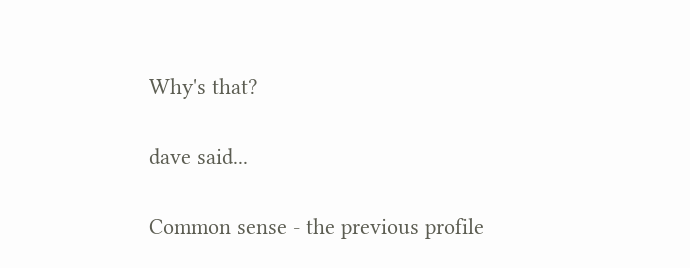Why's that?

dave said...

Common sense - the previous profile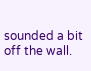sounded a bit off the wall.